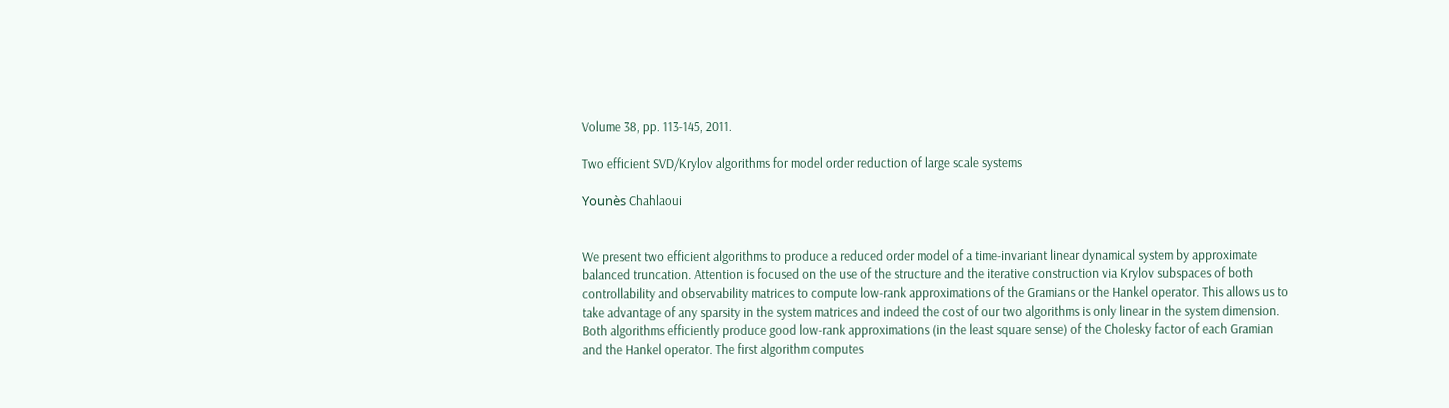Volume 38, pp. 113-145, 2011.

Two efficient SVD/Krylov algorithms for model order reduction of large scale systems

Younès Chahlaoui


We present two efficient algorithms to produce a reduced order model of a time-invariant linear dynamical system by approximate balanced truncation. Attention is focused on the use of the structure and the iterative construction via Krylov subspaces of both controllability and observability matrices to compute low-rank approximations of the Gramians or the Hankel operator. This allows us to take advantage of any sparsity in the system matrices and indeed the cost of our two algorithms is only linear in the system dimension. Both algorithms efficiently produce good low-rank approximations (in the least square sense) of the Cholesky factor of each Gramian and the Hankel operator. The first algorithm computes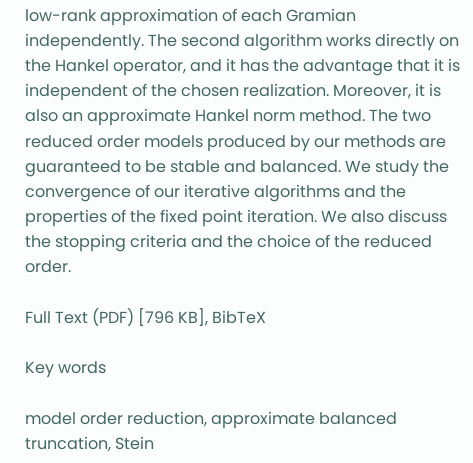low-rank approximation of each Gramian independently. The second algorithm works directly on the Hankel operator, and it has the advantage that it is independent of the chosen realization. Moreover, it is also an approximate Hankel norm method. The two reduced order models produced by our methods are guaranteed to be stable and balanced. We study the convergence of our iterative algorithms and the properties of the fixed point iteration. We also discuss the stopping criteria and the choice of the reduced order.

Full Text (PDF) [796 KB], BibTeX

Key words

model order reduction, approximate balanced truncation, Stein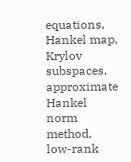equations, Hankel map, Krylov subspaces, approximate Hankel norm method, low-rank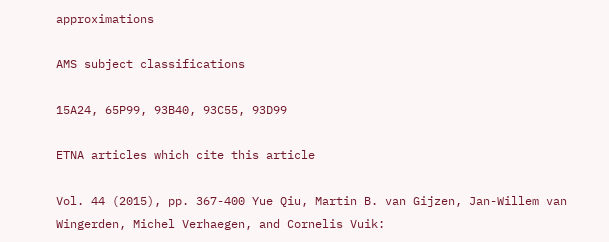approximations

AMS subject classifications

15A24, 65P99, 93B40, 93C55, 93D99

ETNA articles which cite this article

Vol. 44 (2015), pp. 367-400 Yue Qiu, Martin B. van Gijzen, Jan-Willem van Wingerden, Michel Verhaegen, and Cornelis Vuik: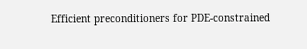Efficient preconditioners for PDE-constrained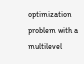optimization problem with a multilevel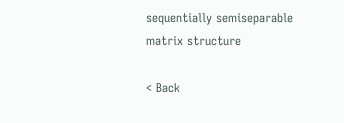sequentially semiseparable matrix structure

< Back